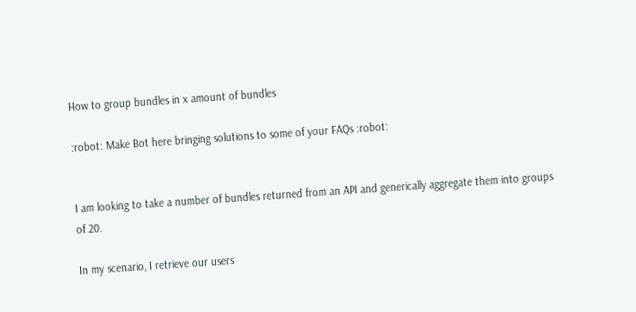How to group bundles in x amount of bundles

:robot: Make Bot here bringing solutions to some of your FAQs :robot:


I am looking to take a number of bundles returned from an API and generically aggregate them into groups of 20.

In my scenario, I retrieve our users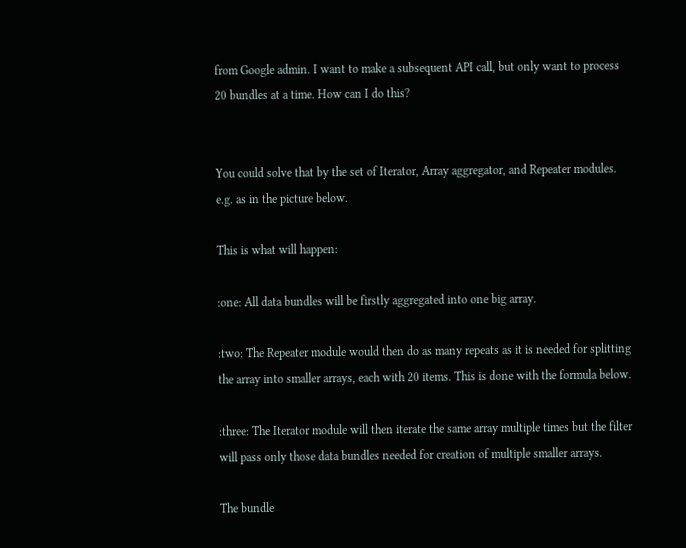from Google admin. I want to make a subsequent API call, but only want to process 20 bundles at a time. How can I do this?


You could solve that by the set of Iterator, Array aggregator, and Repeater modules. e.g. as in the picture below.

This is what will happen:

:one: All data bundles will be firstly aggregated into one big array.

:two: The Repeater module would then do as many repeats as it is needed for splitting the array into smaller arrays, each with 20 items. This is done with the formula below.

:three: The Iterator module will then iterate the same array multiple times but the filter will pass only those data bundles needed for creation of multiple smaller arrays.

The bundle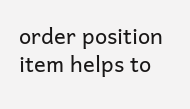order position item helps to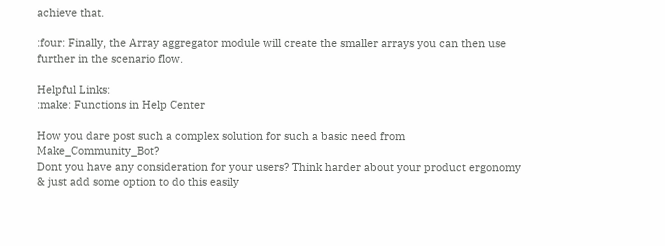achieve that.

:four: Finally, the Array aggregator module will create the smaller arrays you can then use further in the scenario flow.

Helpful Links:
:make: Functions in Help Center

How you dare post such a complex solution for such a basic need from Make_Community_Bot?
Dont you have any consideration for your users? Think harder about your product ergonomy & just add some option to do this easily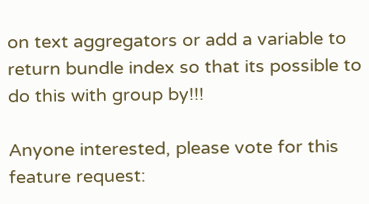on text aggregators or add a variable to return bundle index so that its possible to do this with group by!!!

Anyone interested, please vote for this feature request: